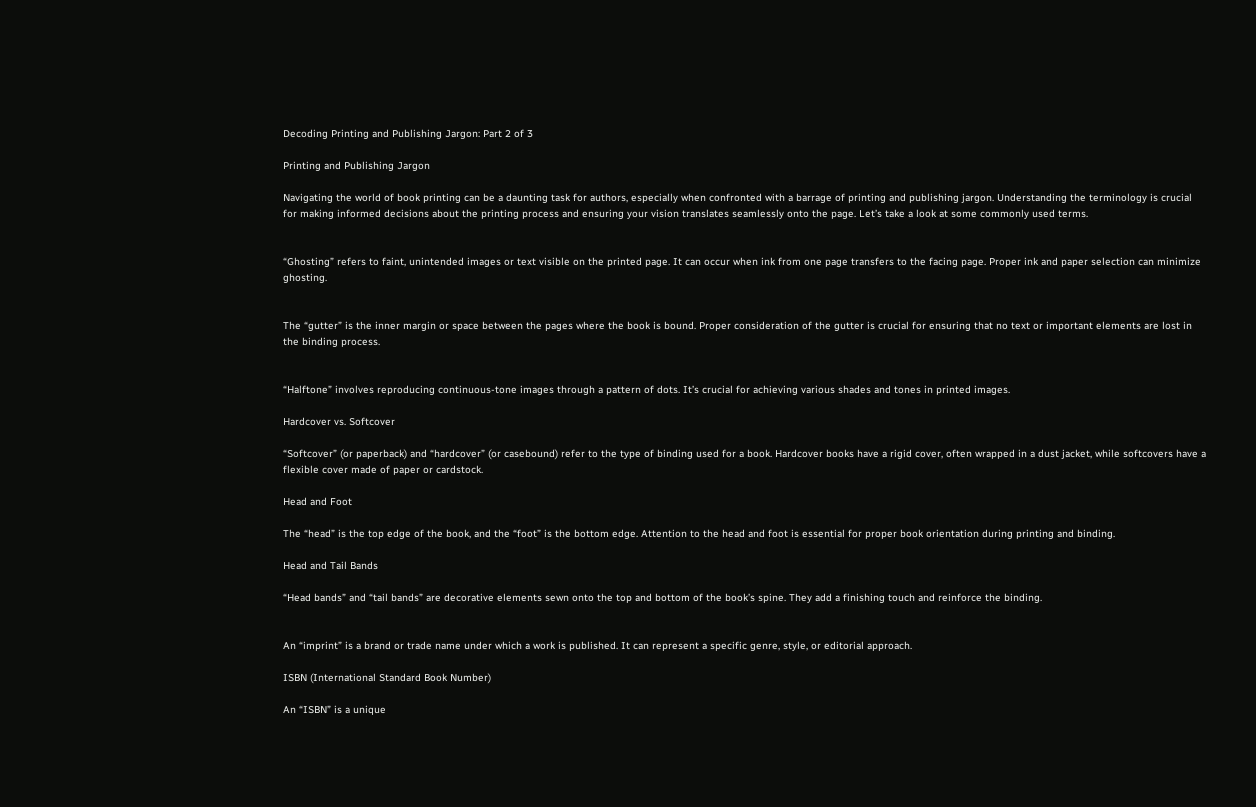Decoding Printing and Publishing Jargon: Part 2 of 3

Printing and Publishing Jargon

Navigating the world of book printing can be a daunting task for authors, especially when confronted with a barrage of printing and publishing jargon. Understanding the terminology is crucial for making informed decisions about the printing process and ensuring your vision translates seamlessly onto the page. Let’s take a look at some commonly used terms.


“Ghosting” refers to faint, unintended images or text visible on the printed page. It can occur when ink from one page transfers to the facing page. Proper ink and paper selection can minimize ghosting.


The “gutter” is the inner margin or space between the pages where the book is bound. Proper consideration of the gutter is crucial for ensuring that no text or important elements are lost in the binding process.


“Halftone” involves reproducing continuous-tone images through a pattern of dots. It’s crucial for achieving various shades and tones in printed images.

Hardcover vs. Softcover

“Softcover” (or paperback) and “hardcover” (or casebound) refer to the type of binding used for a book. Hardcover books have a rigid cover, often wrapped in a dust jacket, while softcovers have a flexible cover made of paper or cardstock.

Head and Foot

The “head” is the top edge of the book, and the “foot” is the bottom edge. Attention to the head and foot is essential for proper book orientation during printing and binding.

Head and Tail Bands

“Head bands” and “tail bands” are decorative elements sewn onto the top and bottom of the book’s spine. They add a finishing touch and reinforce the binding.


An “imprint” is a brand or trade name under which a work is published. It can represent a specific genre, style, or editorial approach.

ISBN (International Standard Book Number)

An “ISBN” is a unique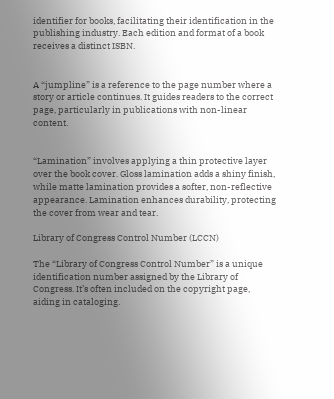identifier for books, facilitating their identification in the publishing industry. Each edition and format of a book receives a distinct ISBN.


A “jumpline” is a reference to the page number where a story or article continues. It guides readers to the correct page, particularly in publications with non-linear content.


“Lamination” involves applying a thin protective layer over the book cover. Gloss lamination adds a shiny finish, while matte lamination provides a softer, non-reflective appearance. Lamination enhances durability, protecting the cover from wear and tear.

Library of Congress Control Number (LCCN)

The “Library of Congress Control Number” is a unique identification number assigned by the Library of Congress. It’s often included on the copyright page, aiding in cataloging.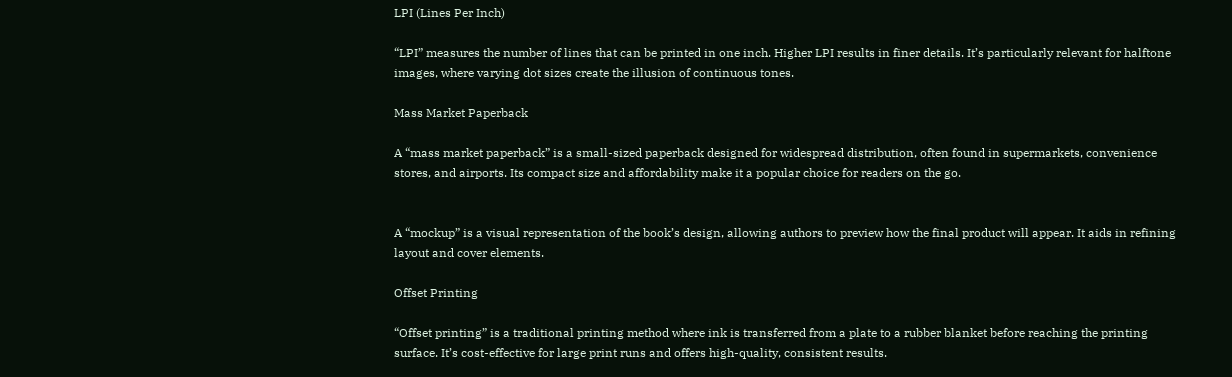LPI (Lines Per Inch)

“LPI” measures the number of lines that can be printed in one inch. Higher LPI results in finer details. It’s particularly relevant for halftone images, where varying dot sizes create the illusion of continuous tones.

Mass Market Paperback

A “mass market paperback” is a small-sized paperback designed for widespread distribution, often found in supermarkets, convenience stores, and airports. Its compact size and affordability make it a popular choice for readers on the go.


A “mockup” is a visual representation of the book’s design, allowing authors to preview how the final product will appear. It aids in refining layout and cover elements.

Offset Printing

“Offset printing” is a traditional printing method where ink is transferred from a plate to a rubber blanket before reaching the printing surface. It’s cost-effective for large print runs and offers high-quality, consistent results.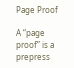Page Proof

A “page proof” is a prepress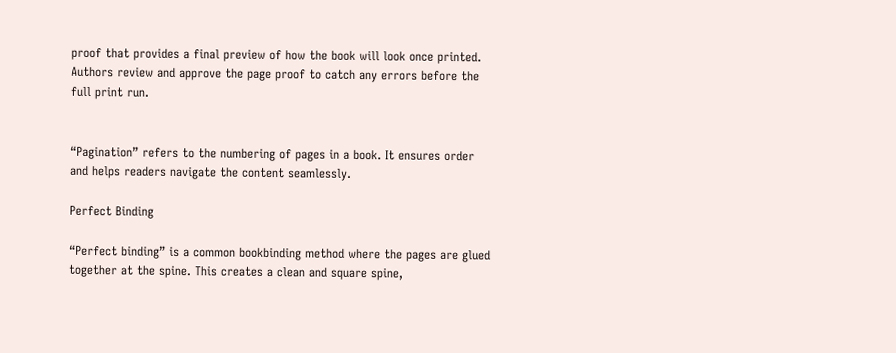proof that provides a final preview of how the book will look once printed. Authors review and approve the page proof to catch any errors before the full print run.


“Pagination” refers to the numbering of pages in a book. It ensures order and helps readers navigate the content seamlessly.

Perfect Binding

“Perfect binding” is a common bookbinding method where the pages are glued together at the spine. This creates a clean and square spine,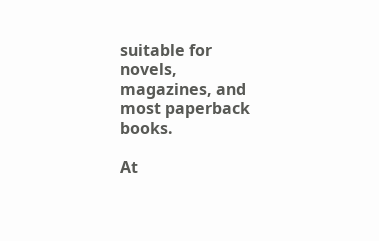suitable for novels, magazines, and most paperback books.

At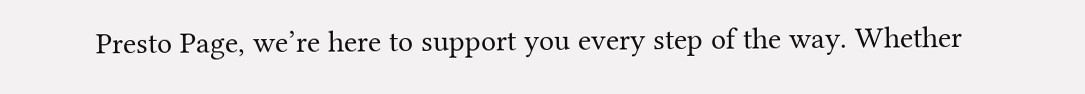Presto Page, we’re here to support you every step of the way. Whether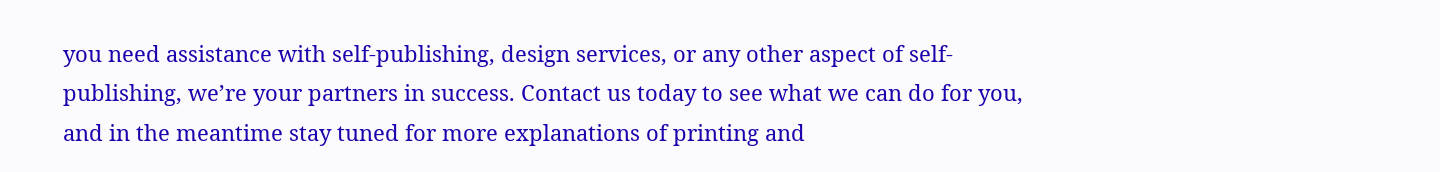you need assistance with self-publishing, design services, or any other aspect of self-publishing, we’re your partners in success. Contact us today to see what we can do for you, and in the meantime stay tuned for more explanations of printing and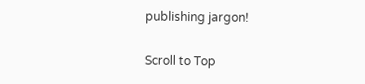publishing jargon!

Scroll to Top